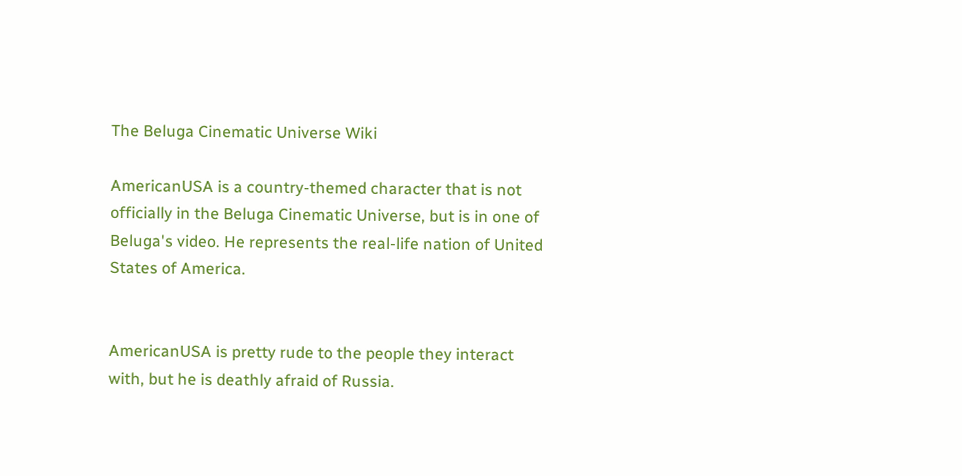The Beluga Cinematic Universe Wiki

AmericanUSA is a country-themed character that is not officially in the Beluga Cinematic Universe, but is in one of Beluga's video. He represents the real-life nation of United States of America.


AmericanUSA is pretty rude to the people they interact with, but he is deathly afraid of Russia.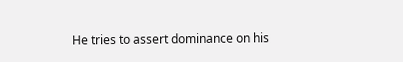He tries to assert dominance on his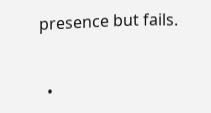presence but fails.


  •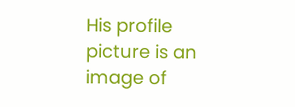His profile picture is an image of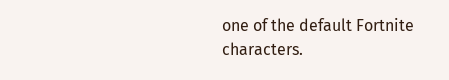one of the default Fortnite characters.